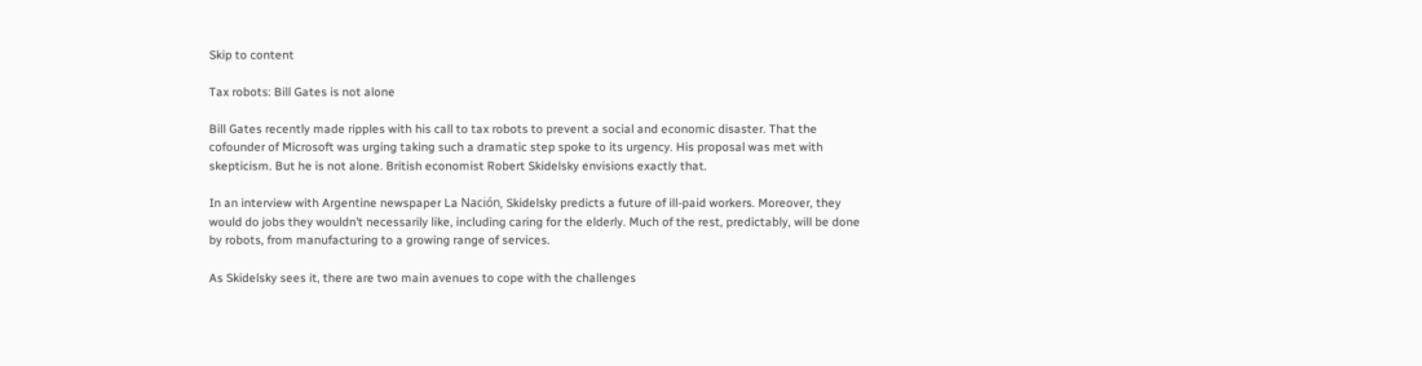Skip to content

Tax robots: Bill Gates is not alone

Bill Gates recently made ripples with his call to tax robots to prevent a social and economic disaster. That the cofounder of Microsoft was urging taking such a dramatic step spoke to its urgency. His proposal was met with skepticism. But he is not alone. British economist Robert Skidelsky envisions exactly that.

In an interview with Argentine newspaper La Nación, Skidelsky predicts a future of ill-paid workers. Moreover, they would do jobs they wouldn’t necessarily like, including caring for the elderly. Much of the rest, predictably, will be done by robots, from manufacturing to a growing range of services.

As Skidelsky sees it, there are two main avenues to cope with the challenges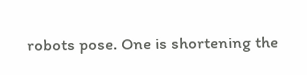robots pose. One is shortening the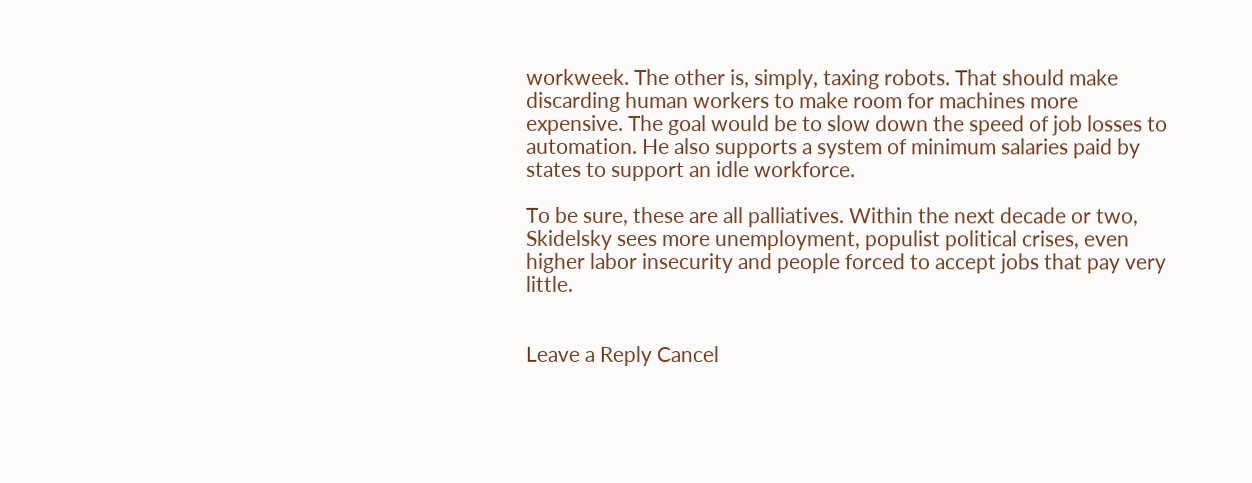workweek. The other is, simply, taxing robots. That should make discarding human workers to make room for machines more expensive. The goal would be to slow down the speed of job losses to automation. He also supports a system of minimum salaries paid by states to support an idle workforce.

To be sure, these are all palliatives. Within the next decade or two, Skidelsky sees more unemployment, populist political crises, even higher labor insecurity and people forced to accept jobs that pay very little.


Leave a Reply Cancel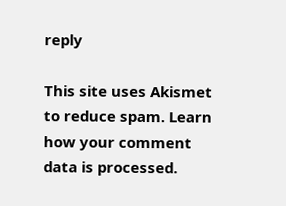reply

This site uses Akismet to reduce spam. Learn how your comment data is processed.